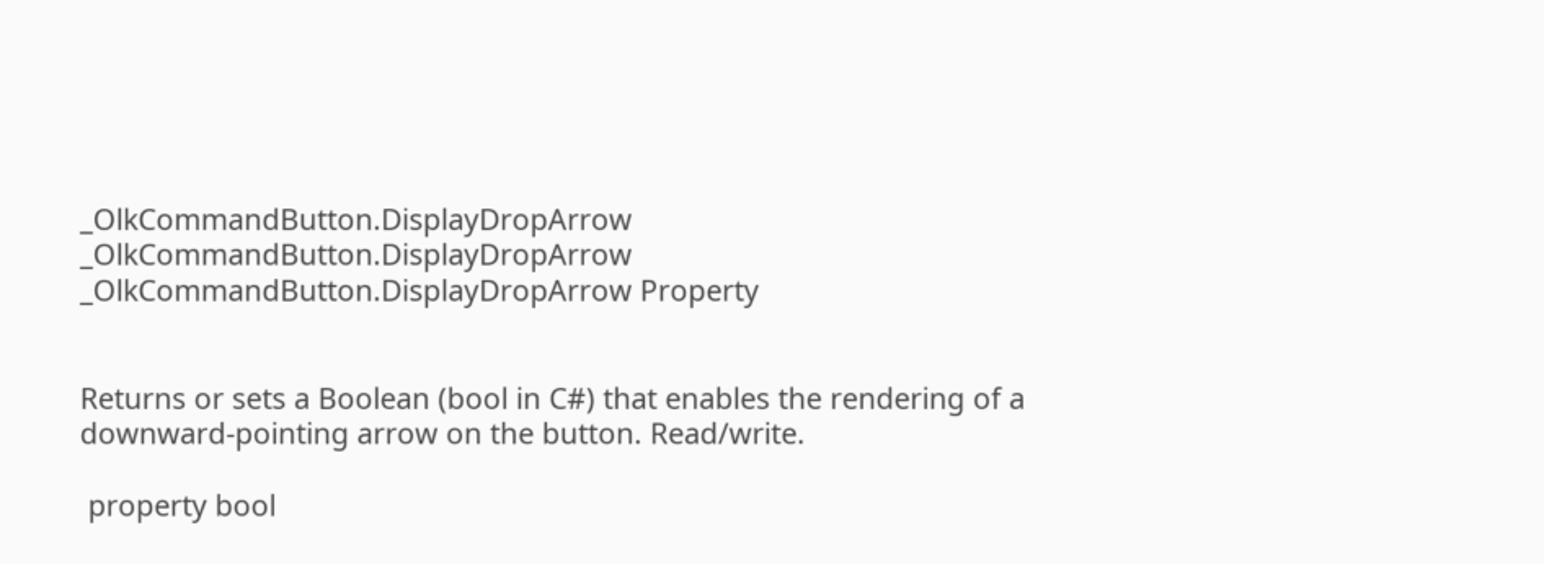_OlkCommandButton.DisplayDropArrow _OlkCommandButton.DisplayDropArrow _OlkCommandButton.DisplayDropArrow Property


Returns or sets a Boolean (bool in C#) that enables the rendering of a downward-pointing arrow on the button. Read/write.

 property bool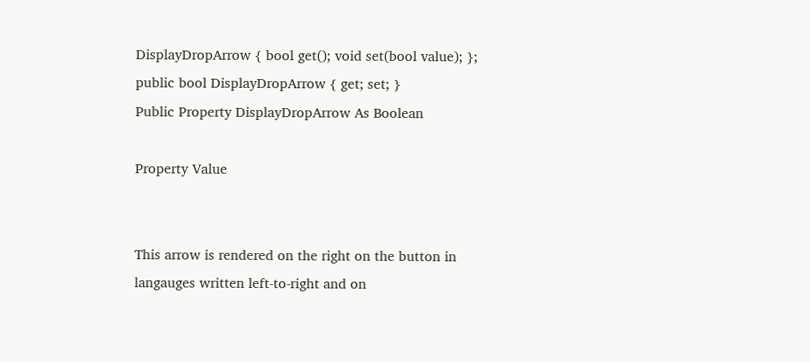DisplayDropArrow { bool get(); void set(bool value); };
public bool DisplayDropArrow { get; set; }
Public Property DisplayDropArrow As Boolean

Property Value


This arrow is rendered on the right on the button in langauges written left-to-right and on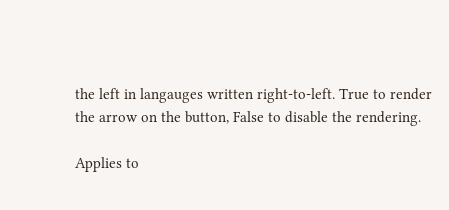the left in langauges written right-to-left. True to render the arrow on the button, False to disable the rendering.

Applies to